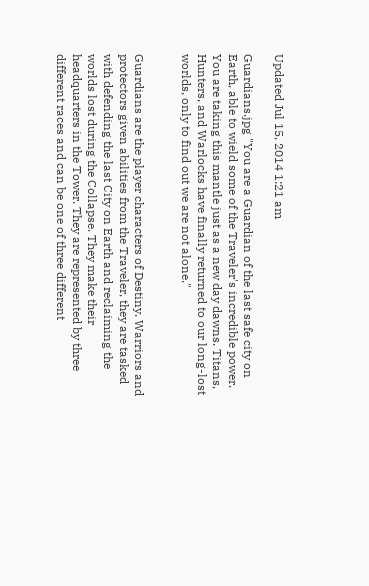Updated Jul 15, 2014 1:21 am

Guardians.jpg "You are a Guardian of the last safe city on Earth, able to wield some of the Traveler's incredible power. You are taking this mantle just as a new day dawns. Titans, Hunters, and Warlocks have finally returned to our long-lost worlds, only to find out we are not alone."


Guardians are the player characters of Destiny. Warriors and protectors given abilities from the Traveler, they are tasked with defending the last City on Earth and reclaiming the worlds lost during the Collapse. They make their headquarters in the Tower. They are represented by three different races and can be one of three different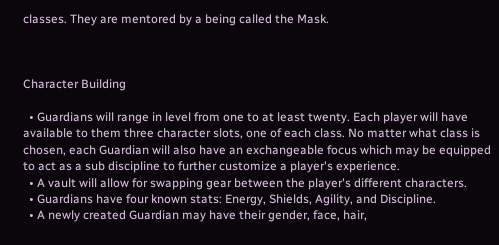classes. They are mentored by a being called the Mask.



Character Building

  • Guardians will range in level from one to at least twenty. Each player will have available to them three character slots, one of each class. No matter what class is chosen, each Guardian will also have an exchangeable focus which may be equipped to act as a sub discipline to further customize a player's experience.
  • A vault will allow for swapping gear between the player's different characters.
  • Guardians have four known stats: Energy, Shields, Agility, and Discipline.
  • A newly created Guardian may have their gender, face, hair,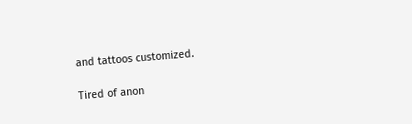and tattoos customized.

Tired of anon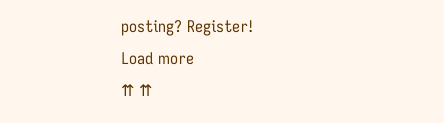posting? Register!
Load more
⇈ ⇈